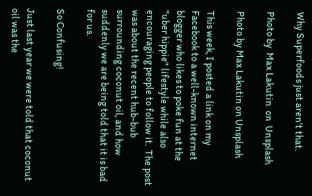Why Superfoods just aren't that.

Photo by  Max Lakutin  on  Unsplash

Photo by Max Lakutin on Unsplash

This week, I posted a link on my Facebook to a well-known internet blogger who likes to poke fun at the "uber hippie" lifestyle while also encouraging people to follow it.  The post was about the recent hub-bub surrounding coconut oil, and how suddenly we are being told that it is bad for us.

So Confusing!

Just last year we were told that coconut oil was the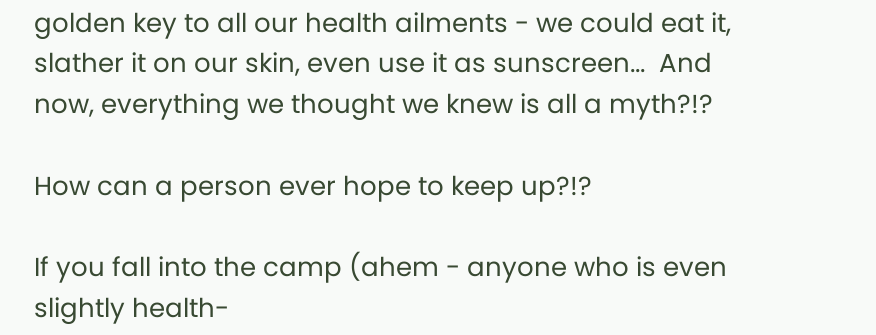golden key to all our health ailments - we could eat it, slather it on our skin, even use it as sunscreen...  And now, everything we thought we knew is all a myth?!?

How can a person ever hope to keep up?!?

If you fall into the camp (ahem - anyone who is even slightly health-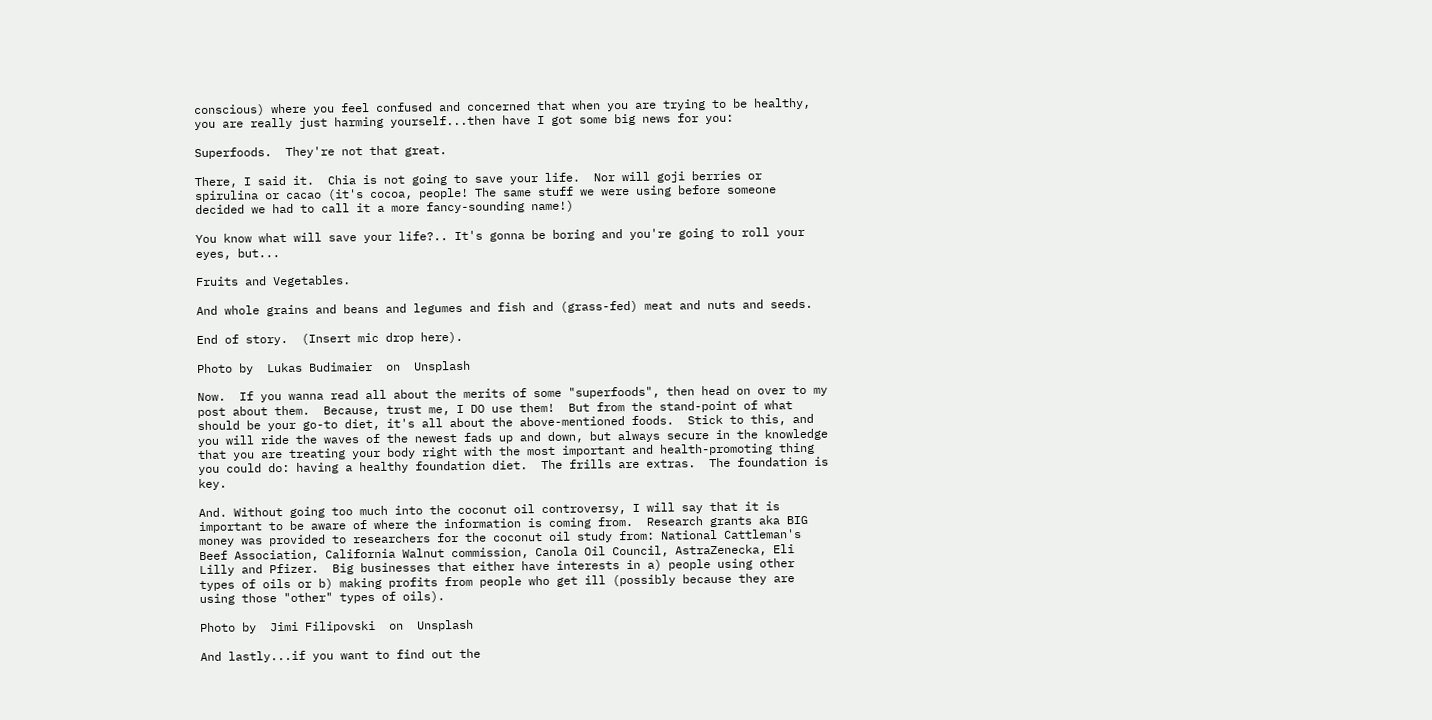conscious) where you feel confused and concerned that when you are trying to be healthy, you are really just harming yourself...then have I got some big news for you:

Superfoods.  They're not that great.

There, I said it.  Chia is not going to save your life.  Nor will goji berries or spirulina or cacao (it's cocoa, people! The same stuff we were using before someone decided we had to call it a more fancy-sounding name!)

You know what will save your life?.. It's gonna be boring and you're going to roll your eyes, but...

Fruits and Vegetables.

And whole grains and beans and legumes and fish and (grass-fed) meat and nuts and seeds.

End of story.  (Insert mic drop here).

Photo by  Lukas Budimaier  on  Unsplash

Now.  If you wanna read all about the merits of some "superfoods", then head on over to my post about them.  Because, trust me, I DO use them!  But from the stand-point of what should be your go-to diet, it's all about the above-mentioned foods.  Stick to this, and you will ride the waves of the newest fads up and down, but always secure in the knowledge that you are treating your body right with the most important and health-promoting thing you could do: having a healthy foundation diet.  The frills are extras.  The foundation is key.

And. Without going too much into the coconut oil controversy, I will say that it is important to be aware of where the information is coming from.  Research grants aka BIG money was provided to researchers for the coconut oil study from: National Cattleman's Beef Association, California Walnut commission, Canola Oil Council, AstraZenecka, Eli Lilly and Pfizer.  Big businesses that either have interests in a) people using other types of oils or b) making profits from people who get ill (possibly because they are using those "other" types of oils).

Photo by  Jimi Filipovski  on  Unsplash

And lastly...if you want to find out the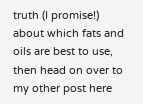truth (I promise!) about which fats and oils are best to use, then head on over to my other post here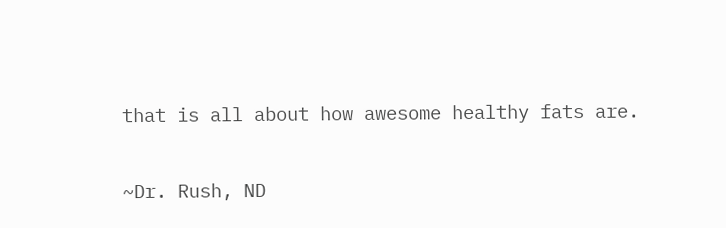that is all about how awesome healthy fats are.

~Dr. Rush, ND